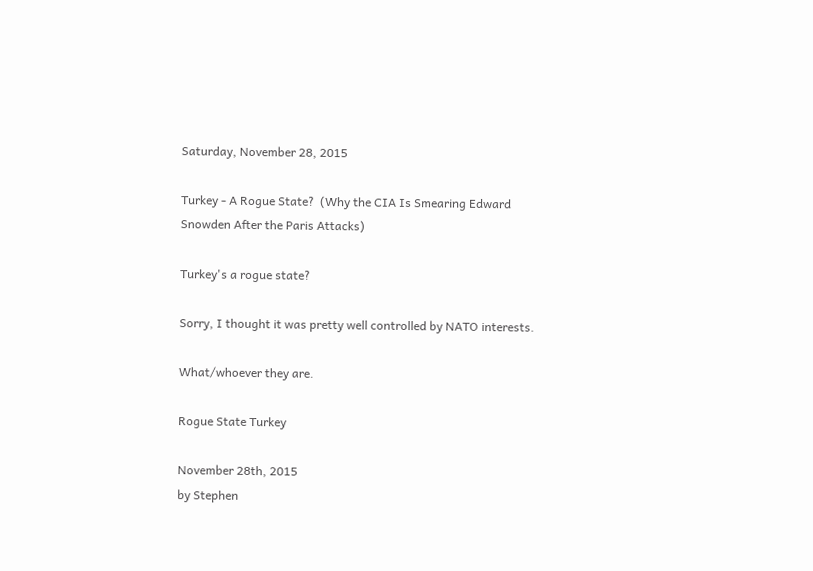Saturday, November 28, 2015

Turkey - A Rogue State?  (Why the CIA Is Smearing Edward Snowden After the Paris Attacks)

Turkey's a rogue state?

Sorry, I thought it was pretty well controlled by NATO interests.

What/whoever they are.

Rogue State Turkey

November 28th, 2015
by Stephen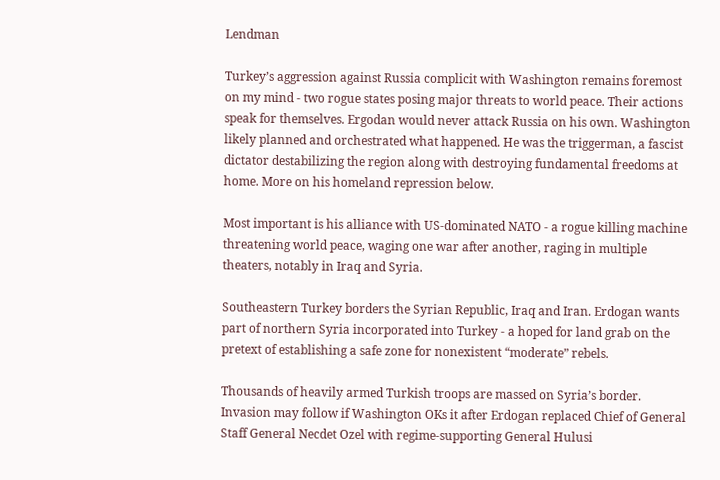Lendman

Turkey’s aggression against Russia complicit with Washington remains foremost on my mind - two rogue states posing major threats to world peace. Their actions speak for themselves. Ergodan would never attack Russia on his own. Washington likely planned and orchestrated what happened. He was the triggerman, a fascist dictator destabilizing the region along with destroying fundamental freedoms at home. More on his homeland repression below.

Most important is his alliance with US-dominated NATO - a rogue killing machine threatening world peace, waging one war after another, raging in multiple theaters, notably in Iraq and Syria.

Southeastern Turkey borders the Syrian Republic, Iraq and Iran. Erdogan wants part of northern Syria incorporated into Turkey - a hoped for land grab on the pretext of establishing a safe zone for nonexistent “moderate” rebels.

Thousands of heavily armed Turkish troops are massed on Syria’s border. Invasion may follow if Washington OKs it after Erdogan replaced Chief of General Staff General Necdet Ozel with regime-supporting General Hulusi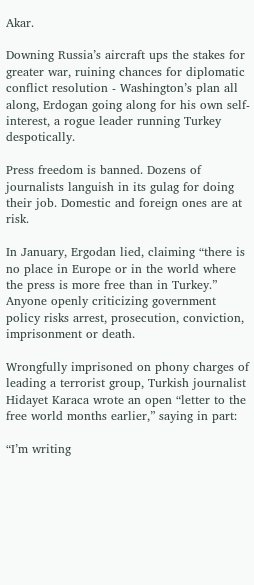Akar.

Downing Russia’s aircraft ups the stakes for greater war, ruining chances for diplomatic conflict resolution - Washington’s plan all along, Erdogan going along for his own self-interest, a rogue leader running Turkey despotically.

Press freedom is banned. Dozens of journalists languish in its gulag for doing their job. Domestic and foreign ones are at risk.

In January, Ergodan lied, claiming “there is no place in Europe or in the world where the press is more free than in Turkey.” Anyone openly criticizing government policy risks arrest, prosecution, conviction, imprisonment or death.

Wrongfully imprisoned on phony charges of leading a terrorist group, Turkish journalist Hidayet Karaca wrote an open “letter to the free world months earlier,” saying in part:

“I’m writing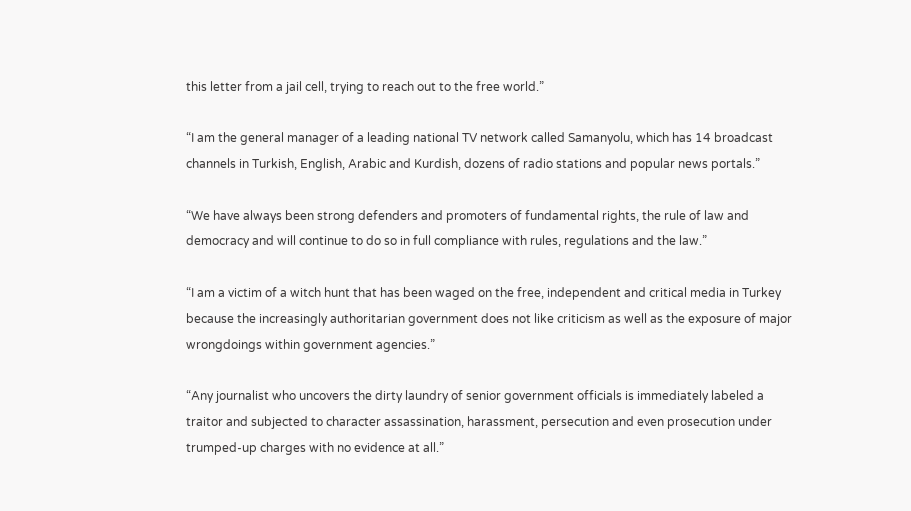this letter from a jail cell, trying to reach out to the free world.”

“I am the general manager of a leading national TV network called Samanyolu, which has 14 broadcast channels in Turkish, English, Arabic and Kurdish, dozens of radio stations and popular news portals.”

“We have always been strong defenders and promoters of fundamental rights, the rule of law and democracy and will continue to do so in full compliance with rules, regulations and the law.”

“I am a victim of a witch hunt that has been waged on the free, independent and critical media in Turkey because the increasingly authoritarian government does not like criticism as well as the exposure of major wrongdoings within government agencies.”

“Any journalist who uncovers the dirty laundry of senior government officials is immediately labeled a traitor and subjected to character assassination, harassment, persecution and even prosecution under trumped-up charges with no evidence at all.”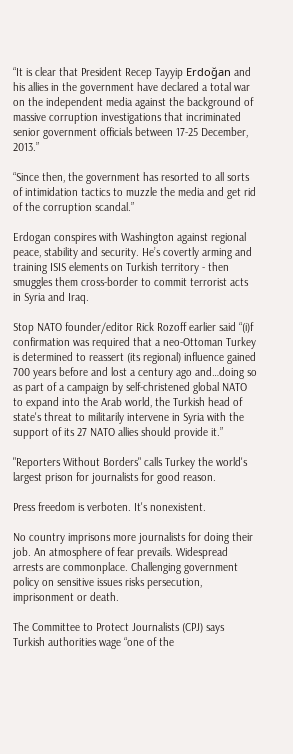“It is clear that President Recep Tayyip Erdoğan and his allies in the government have declared a total war on the independent media against the background of massive corruption investigations that incriminated senior government officials between 17-25 December, 2013.”

“Since then, the government has resorted to all sorts of intimidation tactics to muzzle the media and get rid of the corruption scandal.”

Erdogan conspires with Washington against regional peace, stability and security. He’s covertly arming and training ISIS elements on Turkish territory - then smuggles them cross-border to commit terrorist acts in Syria and Iraq.

Stop NATO founder/editor Rick Rozoff earlier said “(i)f confirmation was required that a neo-Ottoman Turkey is determined to reassert (its regional) influence gained 700 years before and lost a century ago and…doing so as part of a campaign by self-christened global NATO to expand into the Arab world, the Turkish head of state's threat to militarily intervene in Syria with the support of its 27 NATO allies should provide it.”

"Reporters Without Borders" calls Turkey the world's largest prison for journalists for good reason.

Press freedom is verboten. It's nonexistent.

No country imprisons more journalists for doing their job. An atmosphere of fear prevails. Widespread arrests are commonplace. Challenging government policy on sensitive issues risks persecution, imprisonment or death.

The Committee to Protect Journalists (CPJ) says Turkish authorities wage “one of the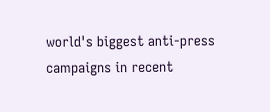world's biggest anti-press campaigns in recent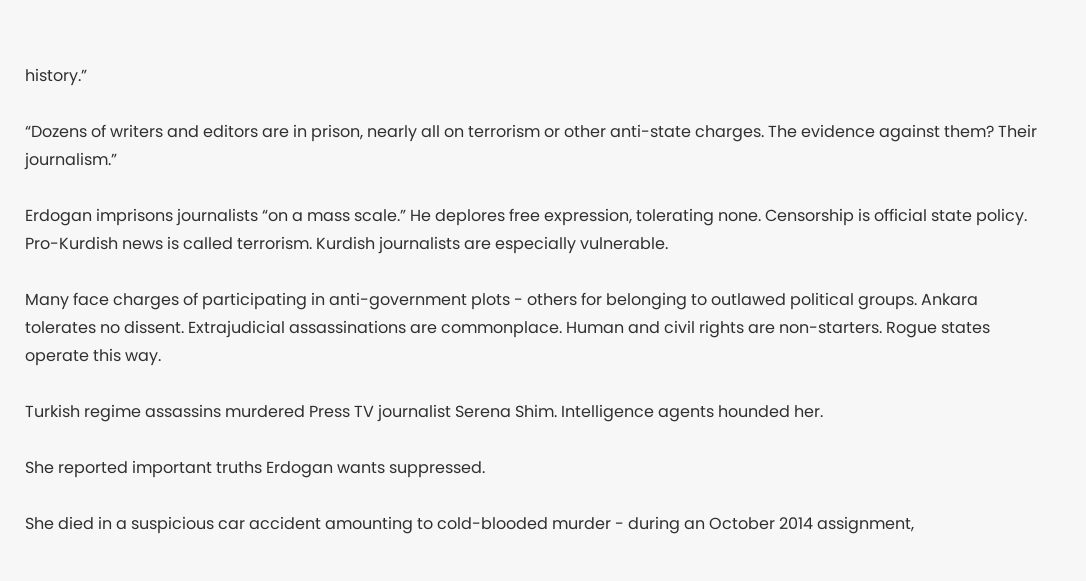history.”

“Dozens of writers and editors are in prison, nearly all on terrorism or other anti-state charges. The evidence against them? Their journalism.”

Erdogan imprisons journalists “on a mass scale.” He deplores free expression, tolerating none. Censorship is official state policy. Pro-Kurdish news is called terrorism. Kurdish journalists are especially vulnerable.

Many face charges of participating in anti-government plots - others for belonging to outlawed political groups. Ankara tolerates no dissent. Extrajudicial assassinations are commonplace. Human and civil rights are non-starters. Rogue states operate this way.

Turkish regime assassins murdered Press TV journalist Serena Shim. Intelligence agents hounded her.

She reported important truths Erdogan wants suppressed.

She died in a suspicious car accident amounting to cold-blooded murder - during an October 2014 assignment,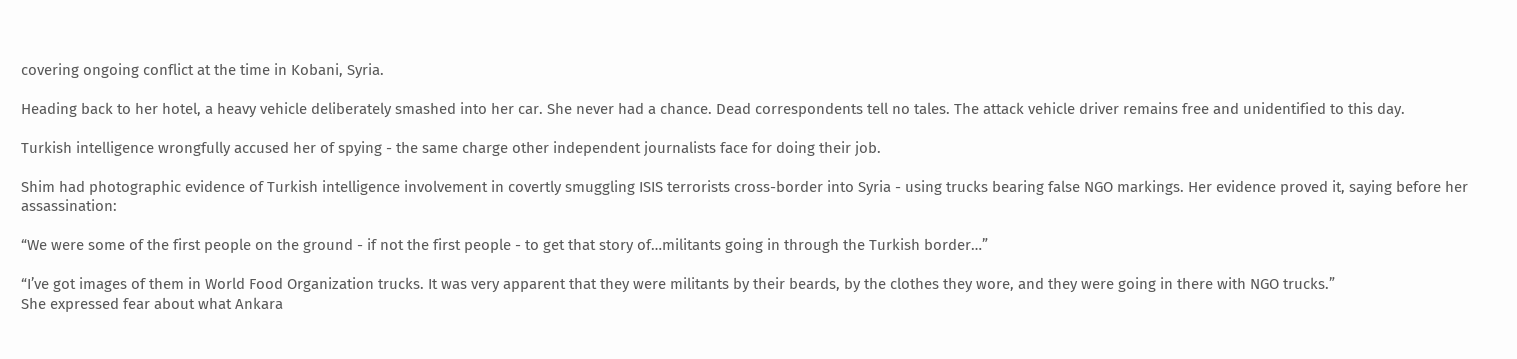covering ongoing conflict at the time in Kobani, Syria.

Heading back to her hotel, a heavy vehicle deliberately smashed into her car. She never had a chance. Dead correspondents tell no tales. The attack vehicle driver remains free and unidentified to this day.

Turkish intelligence wrongfully accused her of spying - the same charge other independent journalists face for doing their job.

Shim had photographic evidence of Turkish intelligence involvement in covertly smuggling ISIS terrorists cross-border into Syria - using trucks bearing false NGO markings. Her evidence proved it, saying before her assassination:

“We were some of the first people on the ground - if not the first people - to get that story of…militants going in through the Turkish border…”

“I’ve got images of them in World Food Organization trucks. It was very apparent that they were militants by their beards, by the clothes they wore, and they were going in there with NGO trucks.”
She expressed fear about what Ankara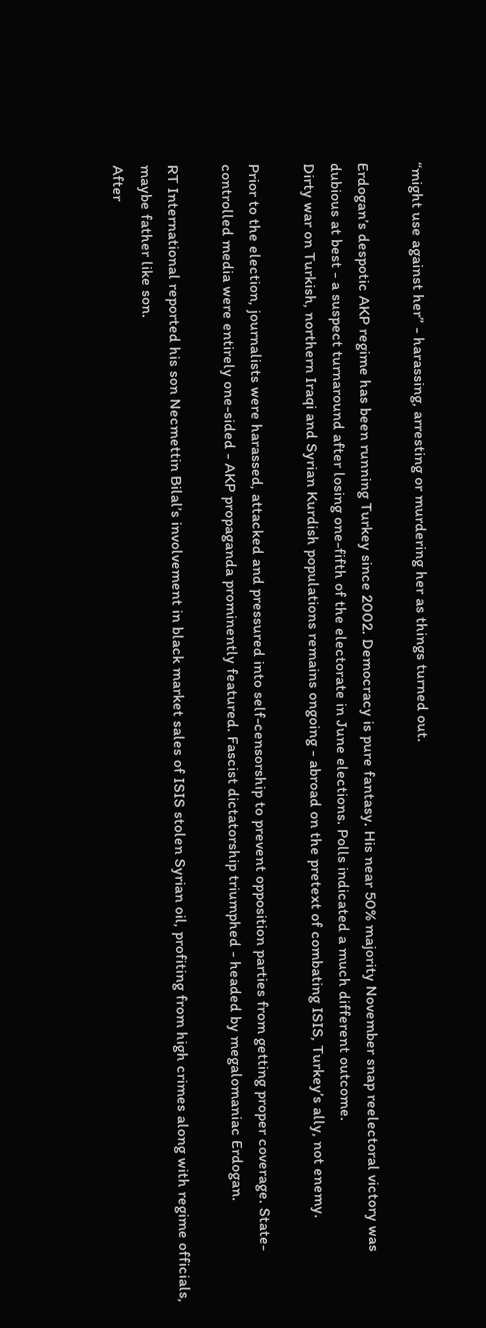“might use against her” - harassing, arresting or murdering her as things turned out.

Erdogan’s despotic AKP regime has been running Turkey since 2002. Democracy is pure fantasy. His near 50% majority November snap reelectoral victory was dubious at best - a suspect turnaround after losing one-fifth of the electorate in June elections. Polls indicated a much different outcome.
Dirty war on Turkish, northern Iraqi and Syrian Kurdish populations remains ongoing - abroad on the pretext of combating ISIS, Turkey’s ally, not enemy.

Prior to the election, journalists were harassed, attacked and pressured into self-censorship to prevent opposition parties from getting proper coverage. State-controlled media were entirely one-sided - AKP propaganda prominently featured. Fascist dictatorship triumphed - headed by megalomaniac Erdogan.

RT International reported his son Necmettin Bilal’s involvement in black market sales of ISIS stolen Syrian oil, profiting from high crimes along with regime officials, maybe father like son.
After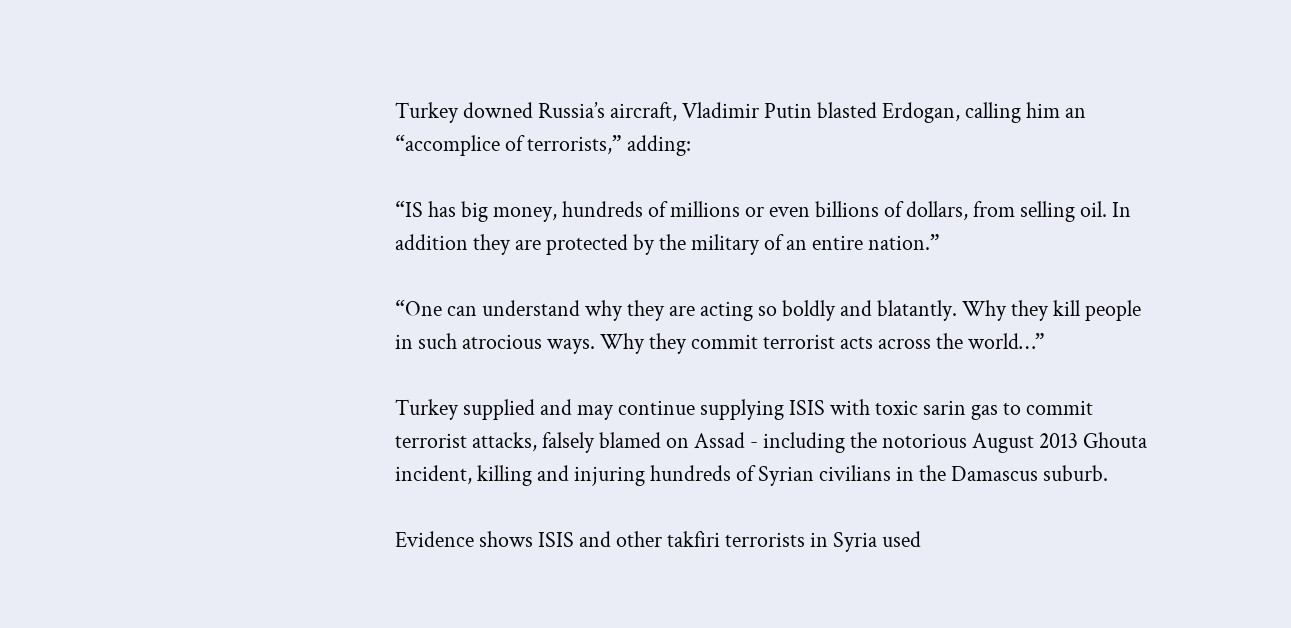Turkey downed Russia’s aircraft, Vladimir Putin blasted Erdogan, calling him an “accomplice of terrorists,” adding:

“IS has big money, hundreds of millions or even billions of dollars, from selling oil. In addition they are protected by the military of an entire nation.”

“One can understand why they are acting so boldly and blatantly. Why they kill people in such atrocious ways. Why they commit terrorist acts across the world…”

Turkey supplied and may continue supplying ISIS with toxic sarin gas to commit terrorist attacks, falsely blamed on Assad - including the notorious August 2013 Ghouta incident, killing and injuring hundreds of Syrian civilians in the Damascus suburb.

Evidence shows ISIS and other takfiri terrorists in Syria used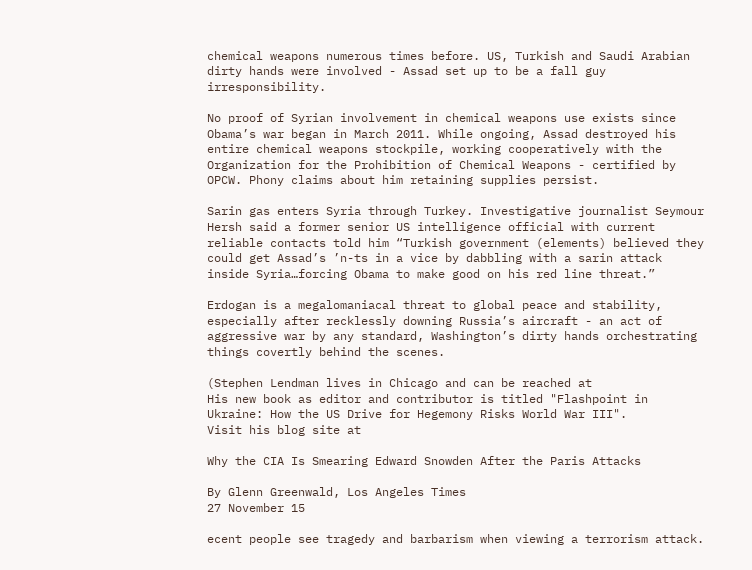chemical weapons numerous times before. US, Turkish and Saudi Arabian dirty hands were involved - Assad set up to be a fall guy irresponsibility.

No proof of Syrian involvement in chemical weapons use exists since Obama’s war began in March 2011. While ongoing, Assad destroyed his entire chemical weapons stockpile, working cooperatively with the Organization for the Prohibition of Chemical Weapons - certified by OPCW. Phony claims about him retaining supplies persist.

Sarin gas enters Syria through Turkey. Investigative journalist Seymour Hersh said a former senior US intelligence official with current reliable contacts told him “Turkish government (elements) believed they could get Assad’s ’n-ts in a vice by dabbling with a sarin attack inside Syria…forcing Obama to make good on his red line threat.”

Erdogan is a megalomaniacal threat to global peace and stability, especially after recklessly downing Russia’s aircraft - an act of aggressive war by any standard, Washington’s dirty hands orchestrating things covertly behind the scenes.

(Stephen Lendman lives in Chicago and can be reached at
His new book as editor and contributor is titled "Flashpoint in Ukraine: How the US Drive for Hegemony Risks World War III".
Visit his blog site at

Why the CIA Is Smearing Edward Snowden After the Paris Attacks

By Glenn Greenwald, Los Angeles Times
27 November 15

ecent people see tragedy and barbarism when viewing a terrorism attack.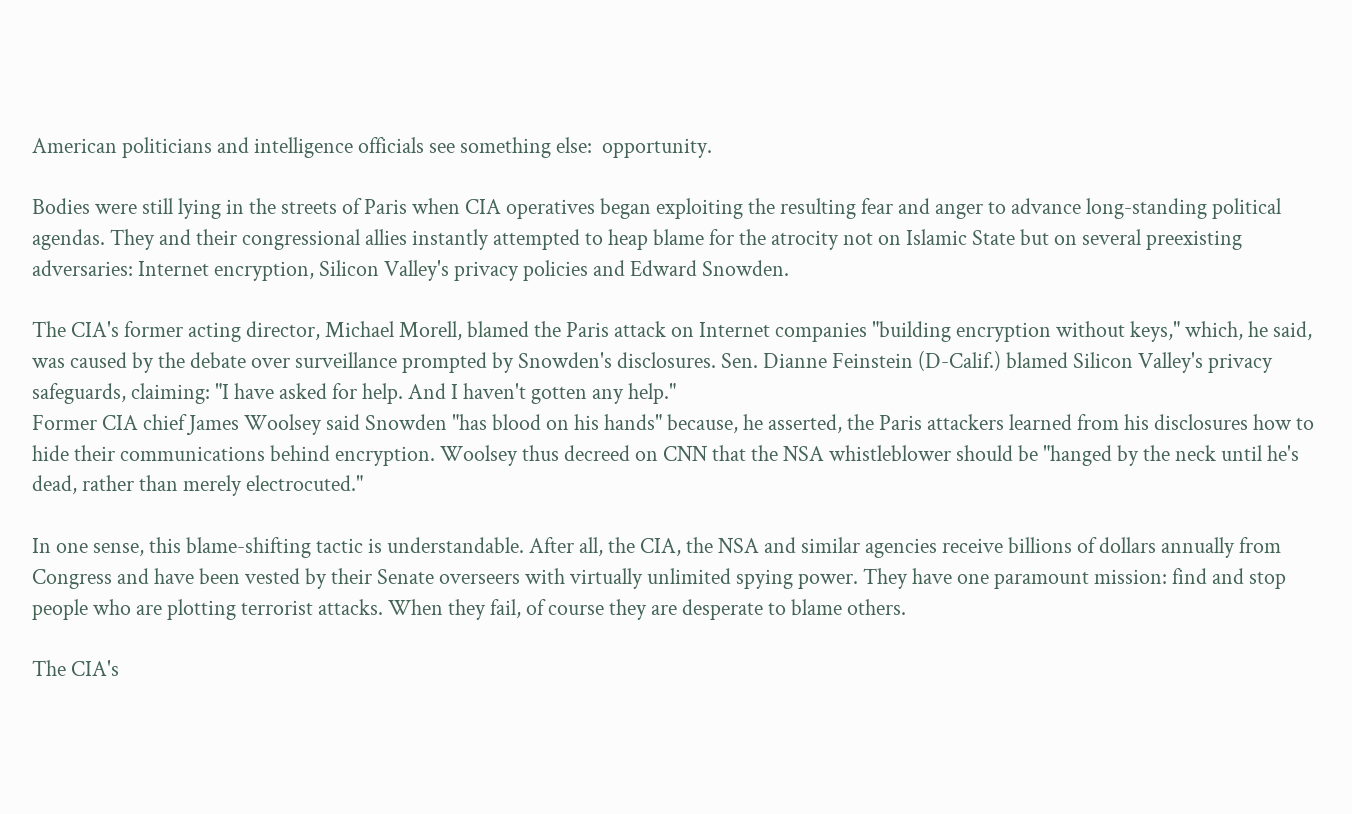American politicians and intelligence officials see something else:  opportunity.

Bodies were still lying in the streets of Paris when CIA operatives began exploiting the resulting fear and anger to advance long-standing political agendas. They and their congressional allies instantly attempted to heap blame for the atrocity not on Islamic State but on several preexisting adversaries: Internet encryption, Silicon Valley's privacy policies and Edward Snowden.

The CIA's former acting director, Michael Morell, blamed the Paris attack on Internet companies "building encryption without keys," which, he said, was caused by the debate over surveillance prompted by Snowden's disclosures. Sen. Dianne Feinstein (D-Calif.) blamed Silicon Valley's privacy safeguards, claiming: "I have asked for help. And I haven't gotten any help."
Former CIA chief James Woolsey said Snowden "has blood on his hands" because, he asserted, the Paris attackers learned from his disclosures how to hide their communications behind encryption. Woolsey thus decreed on CNN that the NSA whistleblower should be "hanged by the neck until he's dead, rather than merely electrocuted."

In one sense, this blame-shifting tactic is understandable. After all, the CIA, the NSA and similar agencies receive billions of dollars annually from Congress and have been vested by their Senate overseers with virtually unlimited spying power. They have one paramount mission: find and stop people who are plotting terrorist attacks. When they fail, of course they are desperate to blame others.

The CIA's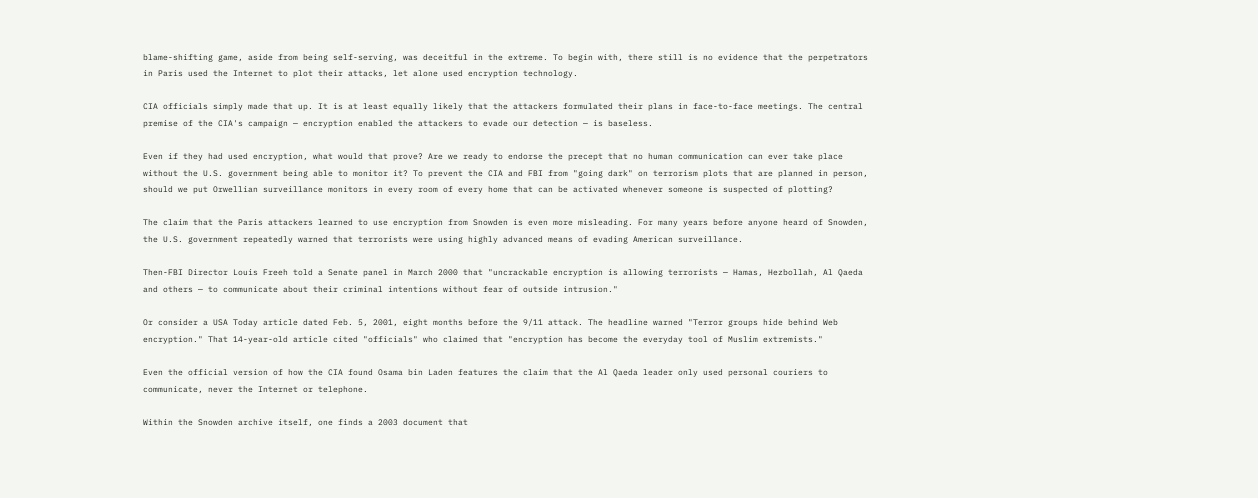blame-shifting game, aside from being self-serving, was deceitful in the extreme. To begin with, there still is no evidence that the perpetrators in Paris used the Internet to plot their attacks, let alone used encryption technology.

CIA officials simply made that up. It is at least equally likely that the attackers formulated their plans in face-to-face meetings. The central premise of the CIA's campaign — encryption enabled the attackers to evade our detection — is baseless.

Even if they had used encryption, what would that prove? Are we ready to endorse the precept that no human communication can ever take place without the U.S. government being able to monitor it? To prevent the CIA and FBI from "going dark" on terrorism plots that are planned in person, should we put Orwellian surveillance monitors in every room of every home that can be activated whenever someone is suspected of plotting?

The claim that the Paris attackers learned to use encryption from Snowden is even more misleading. For many years before anyone heard of Snowden, the U.S. government repeatedly warned that terrorists were using highly advanced means of evading American surveillance.

Then-FBI Director Louis Freeh told a Senate panel in March 2000 that "uncrackable encryption is allowing terrorists — Hamas, Hezbollah, Al Qaeda and others — to communicate about their criminal intentions without fear of outside intrusion."

Or consider a USA Today article dated Feb. 5, 2001, eight months before the 9/11 attack. The headline warned "Terror groups hide behind Web encryption." That 14-year-old article cited "officials" who claimed that "encryption has become the everyday tool of Muslim extremists."

Even the official version of how the CIA found Osama bin Laden features the claim that the Al Qaeda leader only used personal couriers to communicate, never the Internet or telephone.

Within the Snowden archive itself, one finds a 2003 document that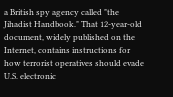a British spy agency called "the Jihadist Handbook." That 12-year-old document, widely published on the Internet, contains instructions for how terrorist operatives should evade U.S. electronic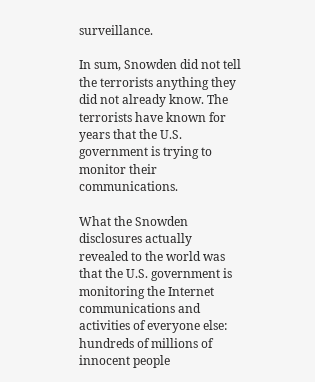surveillance.

In sum, Snowden did not tell the terrorists anything they did not already know. The terrorists have known for years that the U.S. government is trying to monitor their communications.

What the Snowden disclosures actually revealed to the world was that the U.S. government is monitoring the Internet communications and activities of everyone else: hundreds of millions of innocent people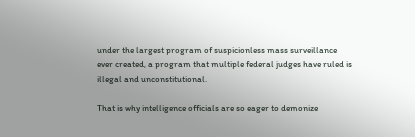under the largest program of suspicionless mass surveillance ever created, a program that multiple federal judges have ruled is illegal and unconstitutional.

That is why intelligence officials are so eager to demonize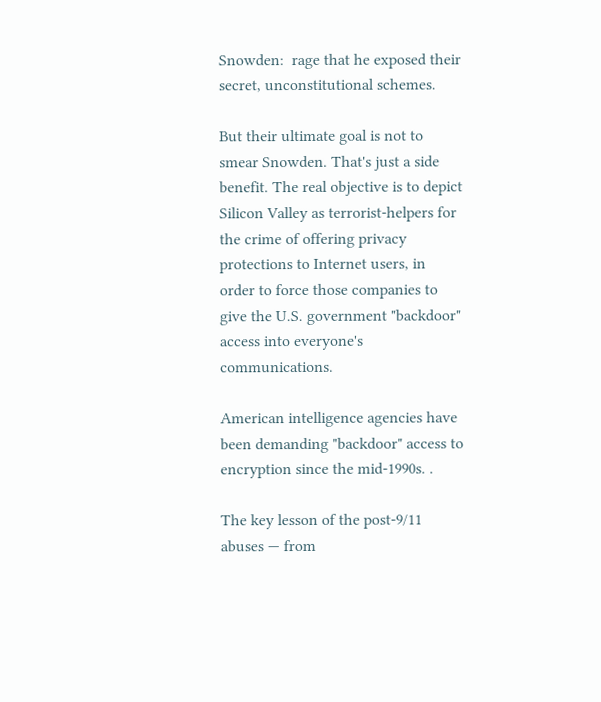Snowden:  rage that he exposed their secret, unconstitutional schemes.

But their ultimate goal is not to smear Snowden. That's just a side benefit. The real objective is to depict Silicon Valley as terrorist-helpers for the crime of offering privacy protections to Internet users, in order to force those companies to give the U.S. government "backdoor" access into everyone's communications.

American intelligence agencies have been demanding "backdoor" access to encryption since the mid-1990s. .

The key lesson of the post-9/11 abuses — from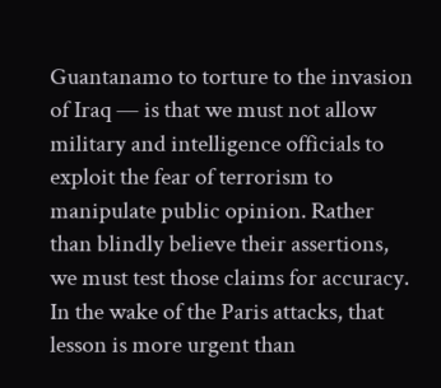Guantanamo to torture to the invasion of Iraq — is that we must not allow military and intelligence officials to exploit the fear of terrorism to manipulate public opinion. Rather than blindly believe their assertions, we must test those claims for accuracy. In the wake of the Paris attacks, that lesson is more urgent than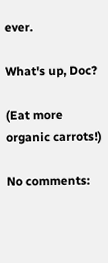ever.

What's up, Doc?

(Eat more organic carrots!)

No comments: